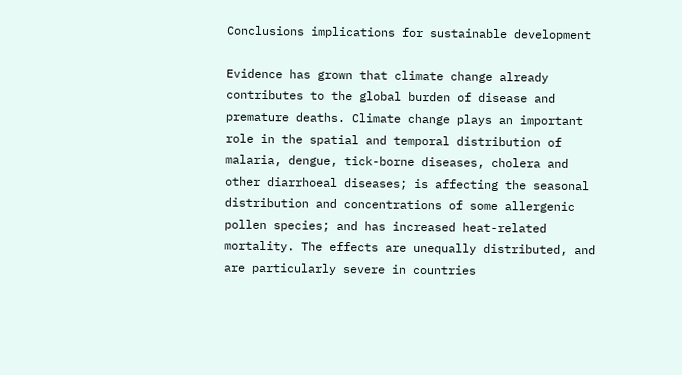Conclusions implications for sustainable development

Evidence has grown that climate change already contributes to the global burden of disease and premature deaths. Climate change plays an important role in the spatial and temporal distribution of malaria, dengue, tick-borne diseases, cholera and other diarrhoeal diseases; is affecting the seasonal distribution and concentrations of some allergenic pollen species; and has increased heat-related mortality. The effects are unequally distributed, and are particularly severe in countries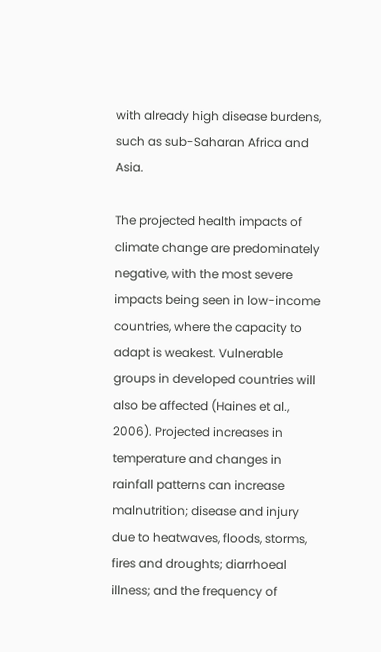with already high disease burdens, such as sub-Saharan Africa and Asia.

The projected health impacts of climate change are predominately negative, with the most severe impacts being seen in low-income countries, where the capacity to adapt is weakest. Vulnerable groups in developed countries will also be affected (Haines et al., 2006). Projected increases in temperature and changes in rainfall patterns can increase malnutrition; disease and injury due to heatwaves, floods, storms, fires and droughts; diarrhoeal illness; and the frequency of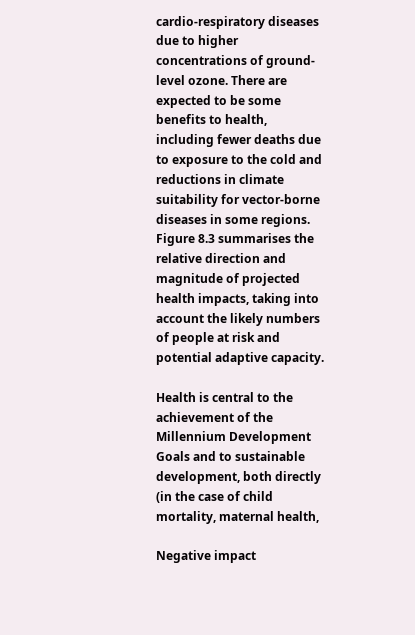cardio-respiratory diseases due to higher concentrations of ground-level ozone. There are expected to be some benefits to health, including fewer deaths due to exposure to the cold and reductions in climate suitability for vector-borne diseases in some regions. Figure 8.3 summarises the relative direction and magnitude of projected health impacts, taking into account the likely numbers of people at risk and potential adaptive capacity.

Health is central to the achievement of the Millennium Development Goals and to sustainable development, both directly (in the case of child mortality, maternal health,

Negative impact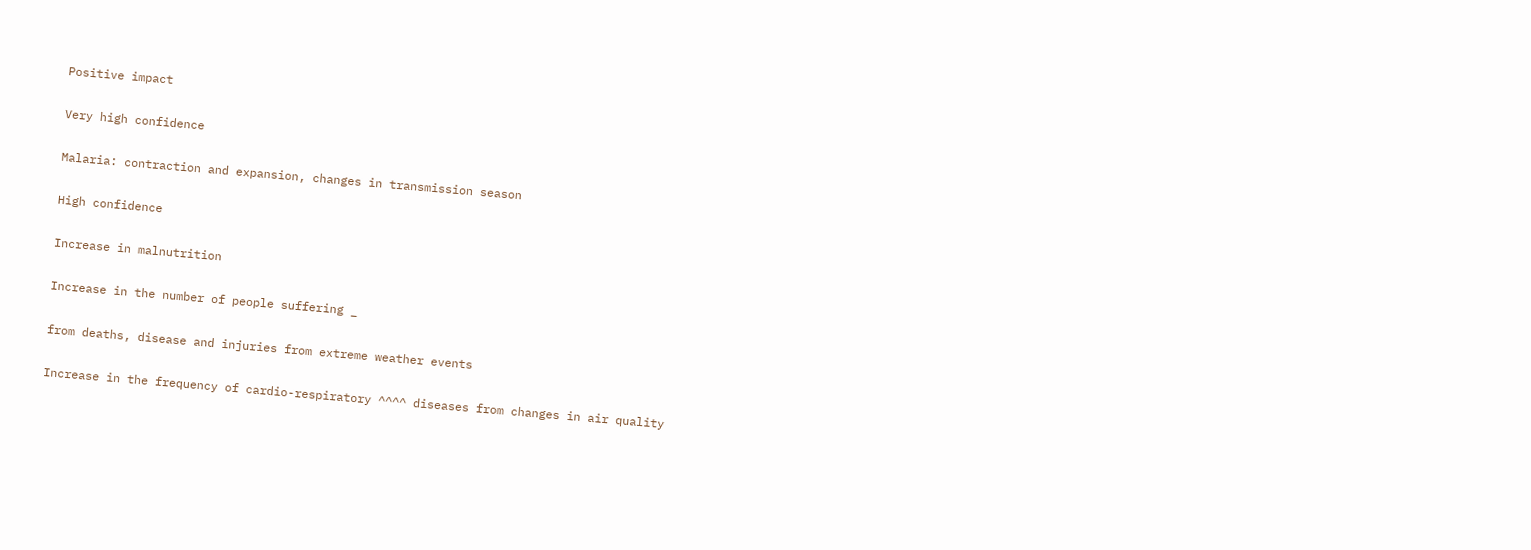Positive impact

Very high confidence

Malaria: contraction and expansion, changes in transmission season

High confidence

Increase in malnutrition

Increase in the number of people suffering _

from deaths, disease and injuries from extreme weather events

Increase in the frequency of cardio-respiratory ^^^^ diseases from changes in air quality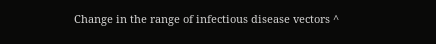Change in the range of infectious disease vectors ^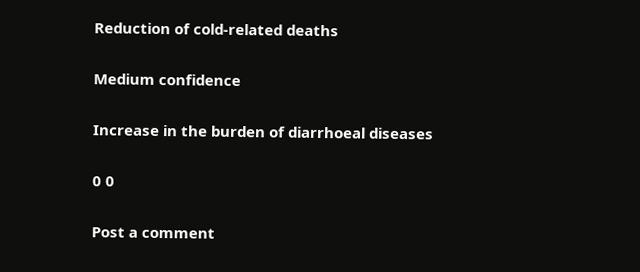Reduction of cold-related deaths

Medium confidence

Increase in the burden of diarrhoeal diseases

0 0

Post a comment